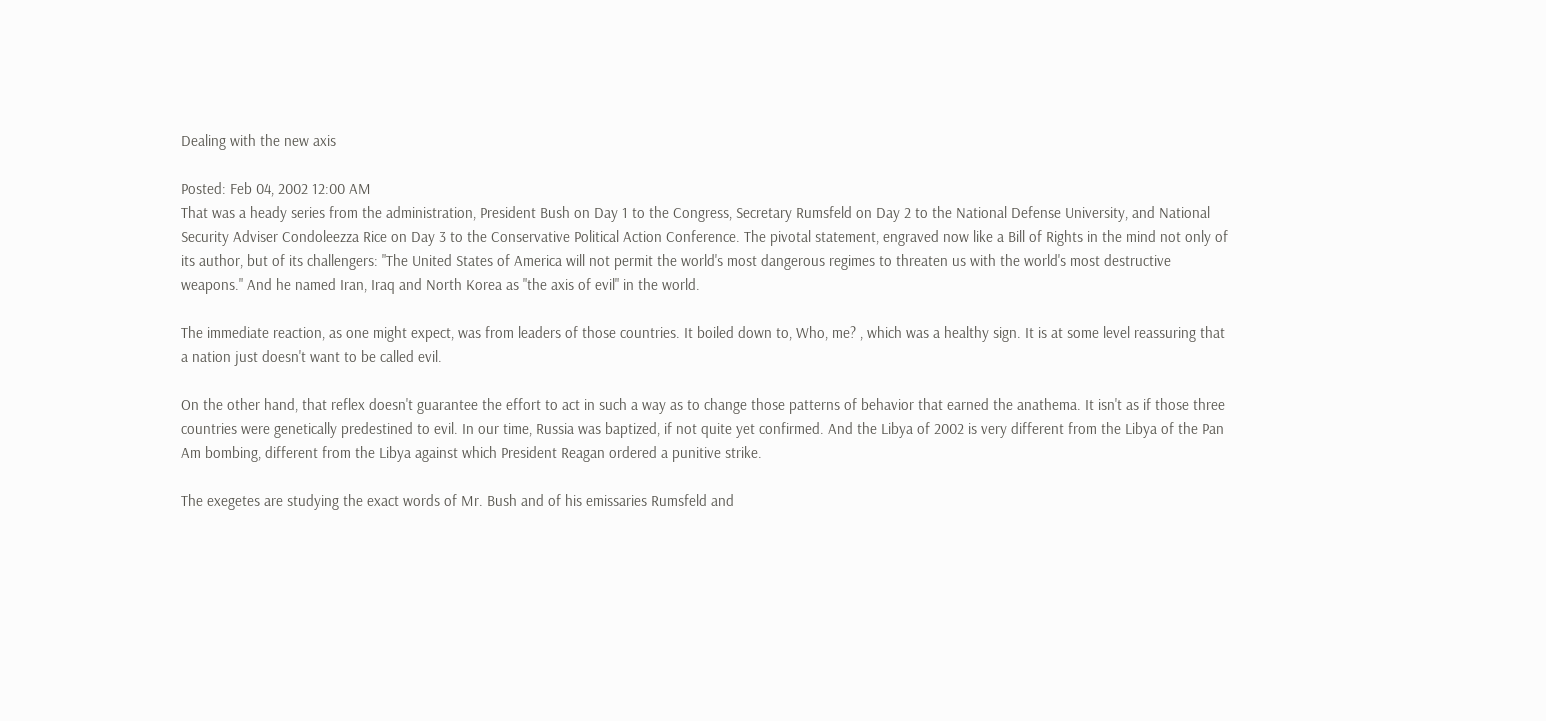Dealing with the new axis

Posted: Feb 04, 2002 12:00 AM
That was a heady series from the administration, President Bush on Day 1 to the Congress, Secretary Rumsfeld on Day 2 to the National Defense University, and National Security Adviser Condoleezza Rice on Day 3 to the Conservative Political Action Conference. The pivotal statement, engraved now like a Bill of Rights in the mind not only of its author, but of its challengers: "The United States of America will not permit the world's most dangerous regimes to threaten us with the world's most destructive weapons." And he named Iran, Iraq and North Korea as "the axis of evil" in the world.

The immediate reaction, as one might expect, was from leaders of those countries. It boiled down to, Who, me? , which was a healthy sign. It is at some level reassuring that a nation just doesn't want to be called evil.

On the other hand, that reflex doesn't guarantee the effort to act in such a way as to change those patterns of behavior that earned the anathema. It isn't as if those three countries were genetically predestined to evil. In our time, Russia was baptized, if not quite yet confirmed. And the Libya of 2002 is very different from the Libya of the Pan Am bombing, different from the Libya against which President Reagan ordered a punitive strike.

The exegetes are studying the exact words of Mr. Bush and of his emissaries Rumsfeld and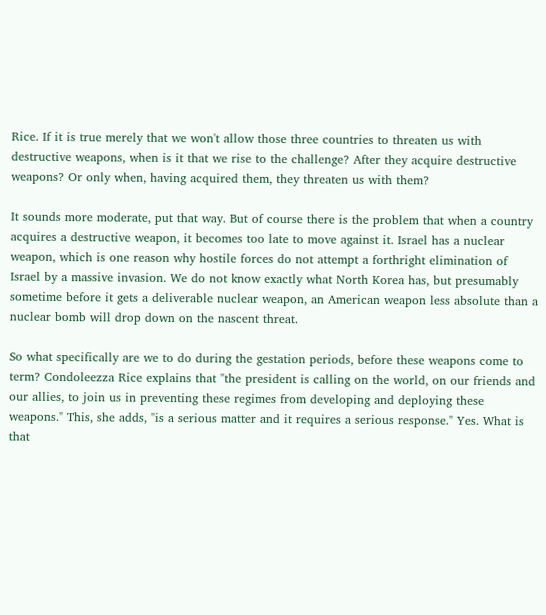Rice. If it is true merely that we won't allow those three countries to threaten us with destructive weapons, when is it that we rise to the challenge? After they acquire destructive weapons? Or only when, having acquired them, they threaten us with them?

It sounds more moderate, put that way. But of course there is the problem that when a country acquires a destructive weapon, it becomes too late to move against it. Israel has a nuclear weapon, which is one reason why hostile forces do not attempt a forthright elimination of Israel by a massive invasion. We do not know exactly what North Korea has, but presumably sometime before it gets a deliverable nuclear weapon, an American weapon less absolute than a nuclear bomb will drop down on the nascent threat.

So what specifically are we to do during the gestation periods, before these weapons come to term? Condoleezza Rice explains that "the president is calling on the world, on our friends and our allies, to join us in preventing these regimes from developing and deploying these weapons." This, she adds, "is a serious matter and it requires a serious response." Yes. What is that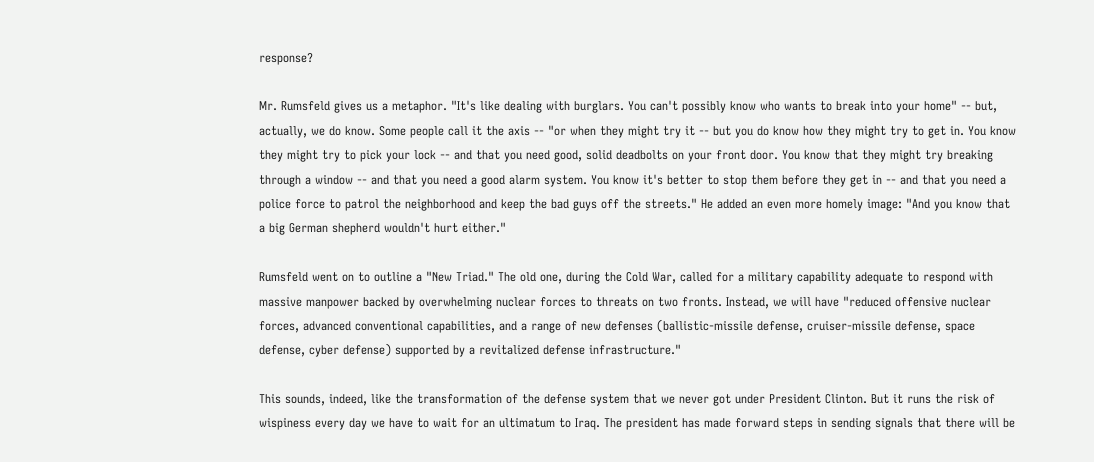response?

Mr. Rumsfeld gives us a metaphor. "It's like dealing with burglars. You can't possibly know who wants to break into your home" -- but, actually, we do know. Some people call it the axis -- "or when they might try it -- but you do know how they might try to get in. You know they might try to pick your lock -- and that you need good, solid deadbolts on your front door. You know that they might try breaking through a window -- and that you need a good alarm system. You know it's better to stop them before they get in -- and that you need a police force to patrol the neighborhood and keep the bad guys off the streets." He added an even more homely image: "And you know that a big German shepherd wouldn't hurt either."

Rumsfeld went on to outline a "New Triad." The old one, during the Cold War, called for a military capability adequate to respond with massive manpower backed by overwhelming nuclear forces to threats on two fronts. Instead, we will have "reduced offensive nuclear forces, advanced conventional capabilities, and a range of new defenses (ballistic-missile defense, cruiser-missile defense, space defense, cyber defense) supported by a revitalized defense infrastructure."

This sounds, indeed, like the transformation of the defense system that we never got under President Clinton. But it runs the risk of wispiness every day we have to wait for an ultimatum to Iraq. The president has made forward steps in sending signals that there will be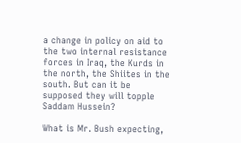a change in policy on aid to the two internal resistance forces in Iraq, the Kurds in the north, the Shiites in the south. But can it be supposed they will topple Saddam Hussein?

What is Mr. Bush expecting,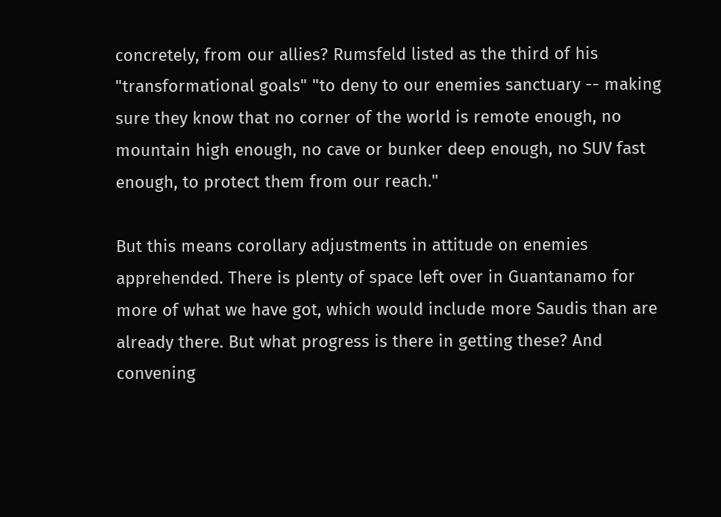concretely, from our allies? Rumsfeld listed as the third of his "transformational goals" "to deny to our enemies sanctuary -- making sure they know that no corner of the world is remote enough, no mountain high enough, no cave or bunker deep enough, no SUV fast enough, to protect them from our reach."

But this means corollary adjustments in attitude on enemies apprehended. There is plenty of space left over in Guantanamo for more of what we have got, which would include more Saudis than are already there. But what progress is there in getting these? And convening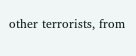other terrorists, from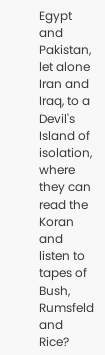Egypt and Pakistan, let alone Iran and Iraq, to a Devil's Island of isolation, where they can read the Koran and listen to tapes of Bush, Rumsfeld and Rice?